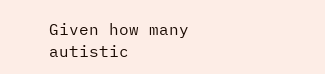Given how many autistic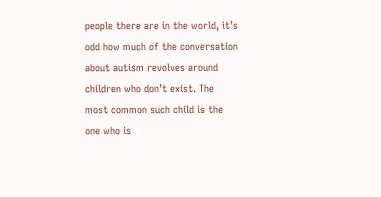people there are in the world, it’s odd how much of the conversation about autism revolves around children who don’t exist. The most common such child is the one who is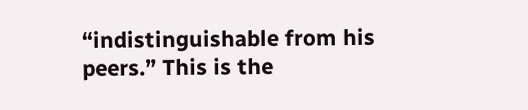“indistinguishable from his peers.” This is the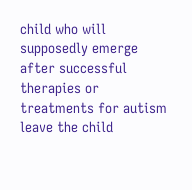child who will supposedly emerge after successful therapies or treatments for autism leave the child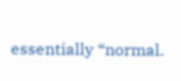essentially “normal.